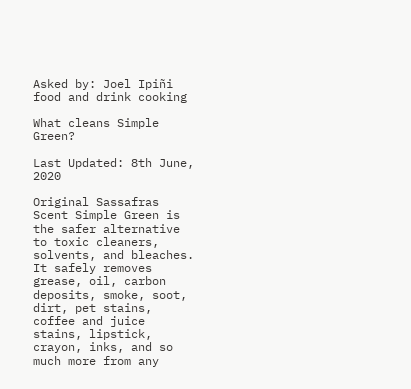Asked by: Joel Ipiñi
food and drink cooking

What cleans Simple Green?

Last Updated: 8th June, 2020

Original Sassafras Scent Simple Green is the safer alternative to toxic cleaners, solvents, and bleaches. It safely removes grease, oil, carbon deposits, smoke, soot, dirt, pet stains, coffee and juice stains, lipstick, crayon, inks, and so much more from any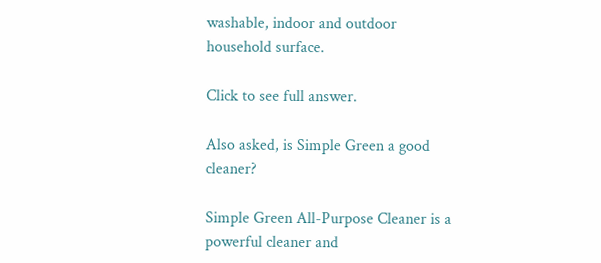washable, indoor and outdoor household surface.

Click to see full answer.

Also asked, is Simple Green a good cleaner?

Simple Green All-Purpose Cleaner is a powerful cleaner and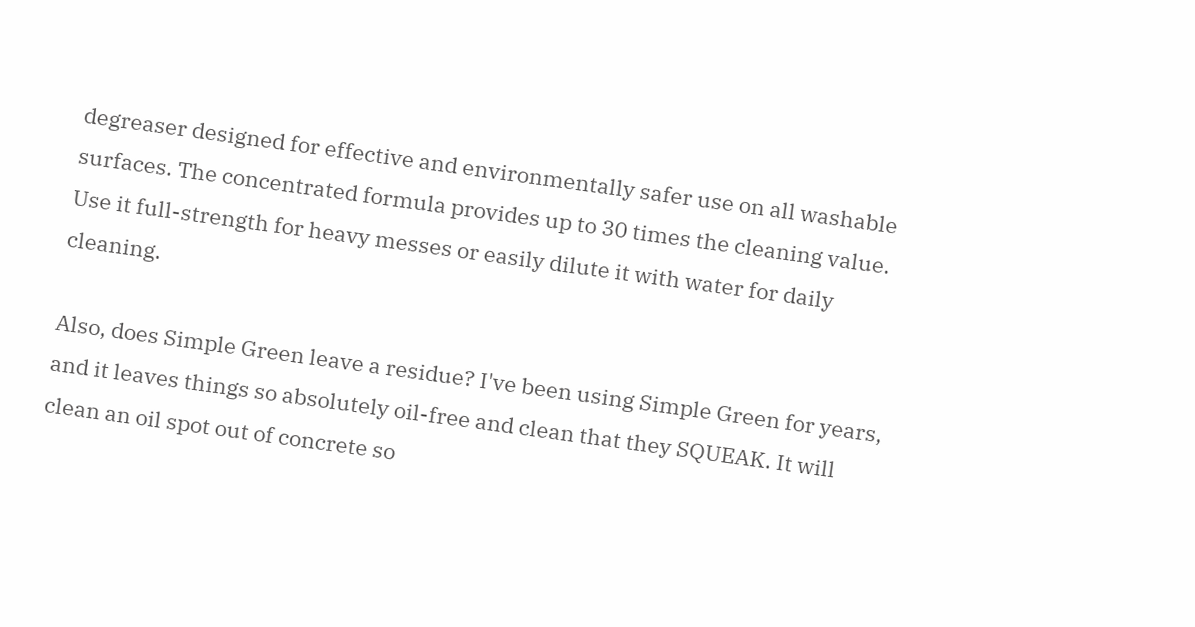degreaser designed for effective and environmentally safer use on all washable surfaces. The concentrated formula provides up to 30 times the cleaning value. Use it full-strength for heavy messes or easily dilute it with water for daily cleaning.

Also, does Simple Green leave a residue? I've been using Simple Green for years, and it leaves things so absolutely oil-free and clean that they SQUEAK. It will clean an oil spot out of concrete so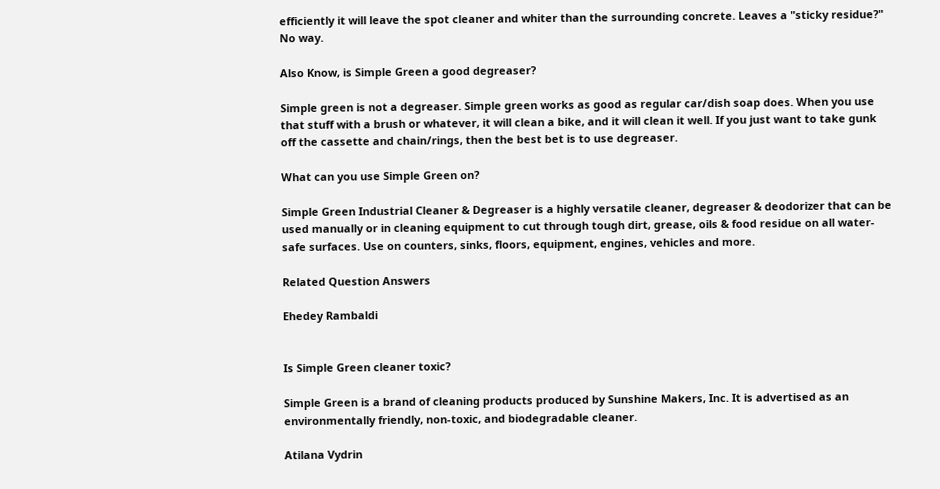efficiently it will leave the spot cleaner and whiter than the surrounding concrete. Leaves a "sticky residue?" No way.

Also Know, is Simple Green a good degreaser?

Simple green is not a degreaser. Simple green works as good as regular car/dish soap does. When you use that stuff with a brush or whatever, it will clean a bike, and it will clean it well. If you just want to take gunk off the cassette and chain/rings, then the best bet is to use degreaser.

What can you use Simple Green on?

Simple Green Industrial Cleaner & Degreaser is a highly versatile cleaner, degreaser & deodorizer that can be used manually or in cleaning equipment to cut through tough dirt, grease, oils & food residue on all water-safe surfaces. Use on counters, sinks, floors, equipment, engines, vehicles and more.

Related Question Answers

Ehedey Rambaldi


Is Simple Green cleaner toxic?

Simple Green is a brand of cleaning products produced by Sunshine Makers, Inc. It is advertised as an environmentally friendly, non-toxic, and biodegradable cleaner.

Atilana Vydrin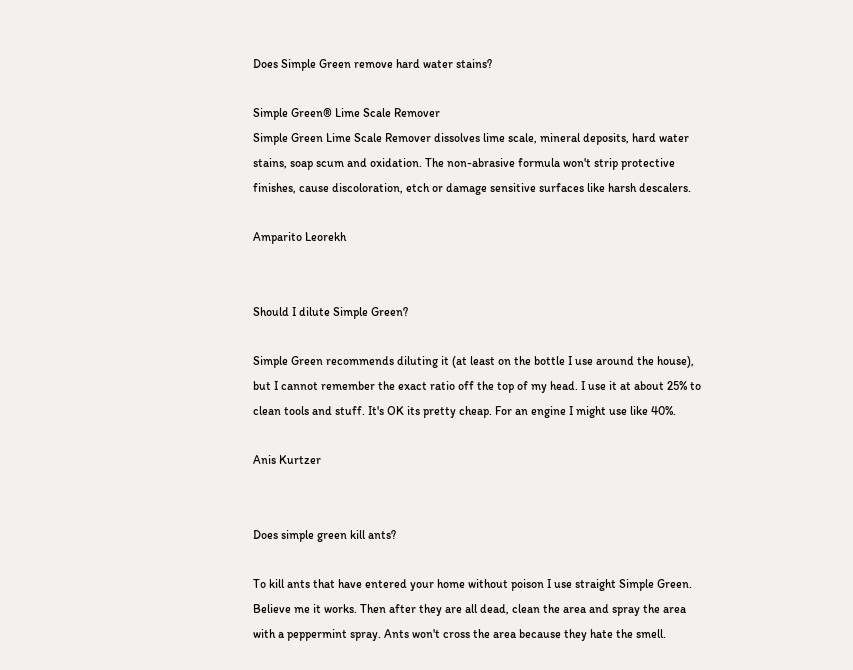Does Simple Green remove hard water stains?

Simple Green® Lime Scale Remover
Simple Green Lime Scale Remover dissolves lime scale, mineral deposits, hard water stains, soap scum and oxidation. The non-abrasive formula won't strip protective finishes, cause discoloration, etch or damage sensitive surfaces like harsh descalers.

Amparito Leorekh


Should I dilute Simple Green?

Simple Green recommends diluting it (at least on the bottle I use around the house), but I cannot remember the exact ratio off the top of my head. I use it at about 25% to clean tools and stuff. It's OK its pretty cheap. For an engine I might use like 40%.

Anis Kurtzer


Does simple green kill ants?

To kill ants that have entered your home without poison I use straight Simple Green. Believe me it works. Then after they are all dead, clean the area and spray the area with a peppermint spray. Ants won't cross the area because they hate the smell.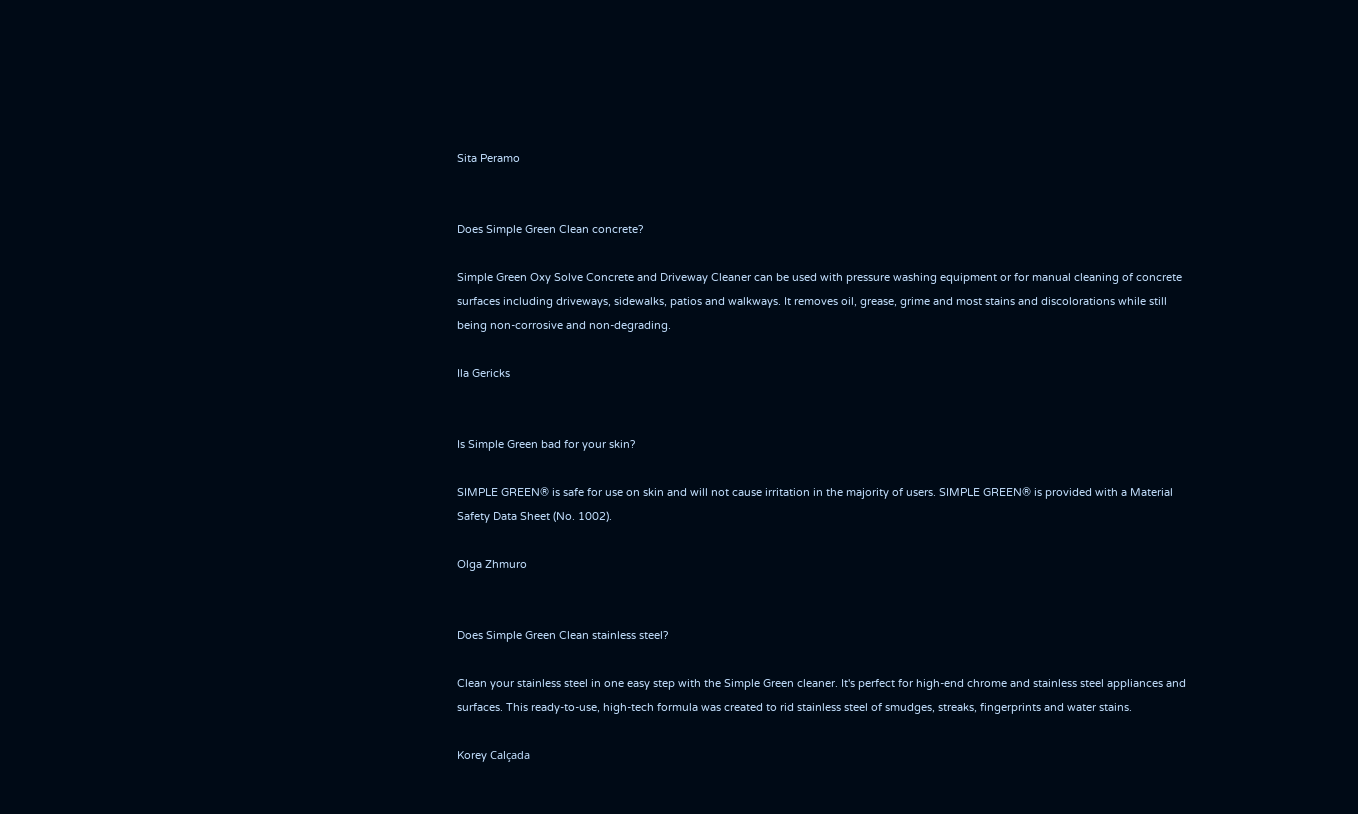Sita Peramo


Does Simple Green Clean concrete?

Simple Green Oxy Solve Concrete and Driveway Cleaner can be used with pressure washing equipment or for manual cleaning of concrete surfaces including driveways, sidewalks, patios and walkways. It removes oil, grease, grime and most stains and discolorations while still being non-corrosive and non-degrading.

Ila Gericks


Is Simple Green bad for your skin?

SIMPLE GREEN® is safe for use on skin and will not cause irritation in the majority of users. SIMPLE GREEN® is provided with a Material Safety Data Sheet (No. 1002).

Olga Zhmuro


Does Simple Green Clean stainless steel?

Clean your stainless steel in one easy step with the Simple Green cleaner. It's perfect for high-end chrome and stainless steel appliances and surfaces. This ready-to-use, high-tech formula was created to rid stainless steel of smudges, streaks, fingerprints and water stains.

Korey Calçada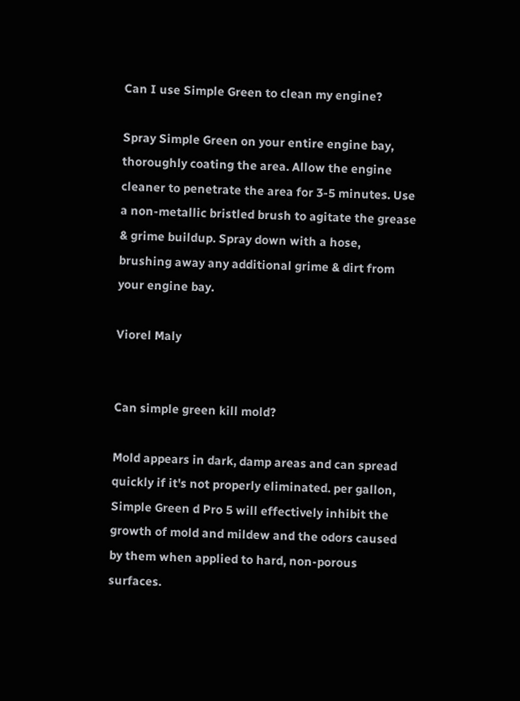Can I use Simple Green to clean my engine?

Spray Simple Green on your entire engine bay, thoroughly coating the area. Allow the engine cleaner to penetrate the area for 3-5 minutes. Use a non-metallic bristled brush to agitate the grease & grime buildup. Spray down with a hose, brushing away any additional grime & dirt from your engine bay.

Viorel Maly


Can simple green kill mold?

Mold appears in dark, damp areas and can spread quickly if it's not properly eliminated. per gallon, Simple Green d Pro 5 will effectively inhibit the growth of mold and mildew and the odors caused by them when applied to hard, non-porous surfaces.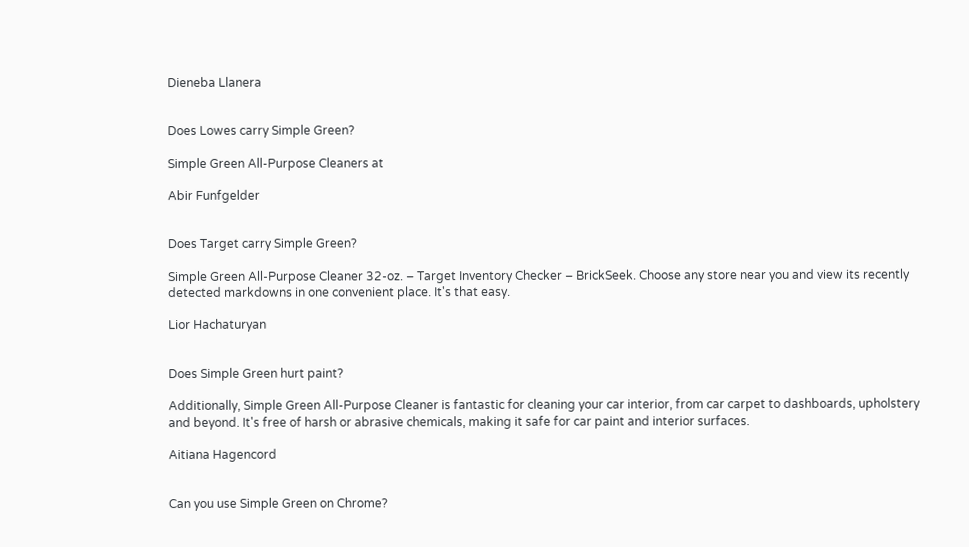Dieneba Llanera


Does Lowes carry Simple Green?

Simple Green All-Purpose Cleaners at

Abir Funfgelder


Does Target carry Simple Green?

Simple Green All-Purpose Cleaner 32-oz. – Target Inventory Checker – BrickSeek. Choose any store near you and view its recently detected markdowns in one convenient place. It's that easy.

Lior Hachaturyan


Does Simple Green hurt paint?

Additionally, Simple Green All-Purpose Cleaner is fantastic for cleaning your car interior, from car carpet to dashboards, upholstery and beyond. It's free of harsh or abrasive chemicals, making it safe for car paint and interior surfaces.

Aitiana Hagencord


Can you use Simple Green on Chrome?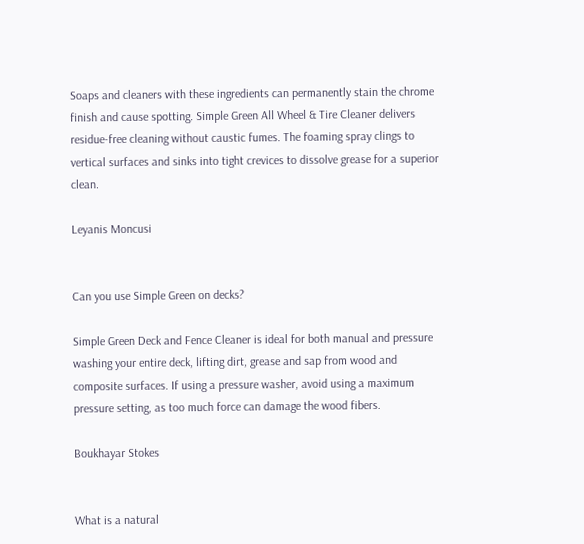Soaps and cleaners with these ingredients can permanently stain the chrome finish and cause spotting. Simple Green All Wheel & Tire Cleaner delivers residue-free cleaning without caustic fumes. The foaming spray clings to vertical surfaces and sinks into tight crevices to dissolve grease for a superior clean.

Leyanis Moncusi


Can you use Simple Green on decks?

Simple Green Deck and Fence Cleaner is ideal for both manual and pressure washing your entire deck, lifting dirt, grease and sap from wood and composite surfaces. If using a pressure washer, avoid using a maximum pressure setting, as too much force can damage the wood fibers.

Boukhayar Stokes


What is a natural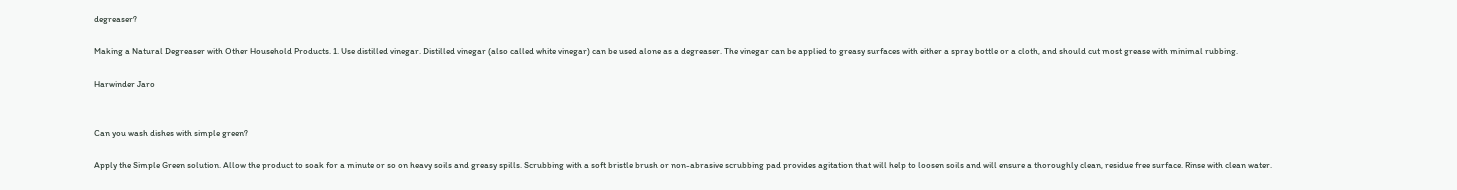degreaser?

Making a Natural Degreaser with Other Household Products. 1. Use distilled vinegar. Distilled vinegar (also called white vinegar) can be used alone as a degreaser. The vinegar can be applied to greasy surfaces with either a spray bottle or a cloth, and should cut most grease with minimal rubbing.

Harwinder Jaro


Can you wash dishes with simple green?

Apply the Simple Green solution. Allow the product to soak for a minute or so on heavy soils and greasy spills. Scrubbing with a soft bristle brush or non-abrasive scrubbing pad provides agitation that will help to loosen soils and will ensure a thoroughly clean, residue free surface. Rinse with clean water.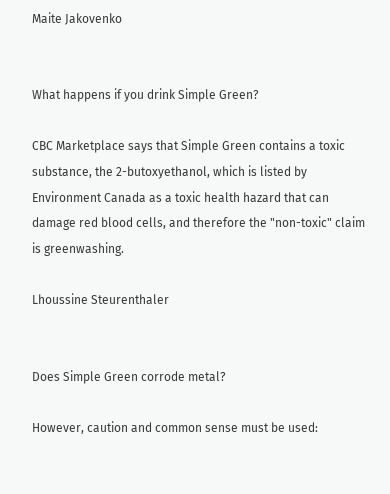Maite Jakovenko


What happens if you drink Simple Green?

CBC Marketplace says that Simple Green contains a toxic substance, the 2-butoxyethanol, which is listed by Environment Canada as a toxic health hazard that can damage red blood cells, and therefore the "non-toxic" claim is greenwashing.

Lhoussine Steurenthaler


Does Simple Green corrode metal?

However, caution and common sense must be used: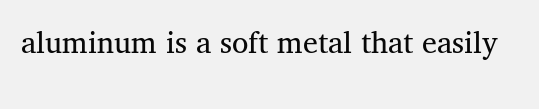aluminum is a soft metal that easily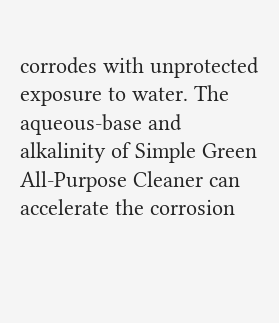corrodes with unprotected exposure to water. The aqueous-base and alkalinity of Simple Green All-Purpose Cleaner can accelerate the corrosion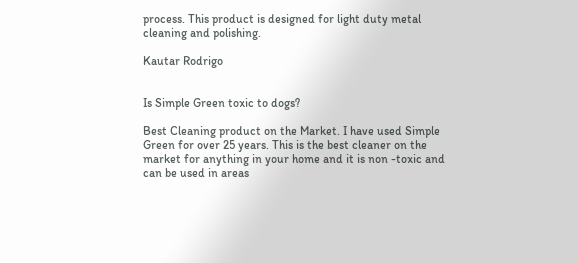process. This product is designed for light duty metal cleaning and polishing.

Kautar Rodrigo


Is Simple Green toxic to dogs?

Best Cleaning product on the Market. I have used Simple Green for over 25 years. This is the best cleaner on the market for anything in your home and it is non -toxic and can be used in areas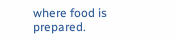where food is prepared.